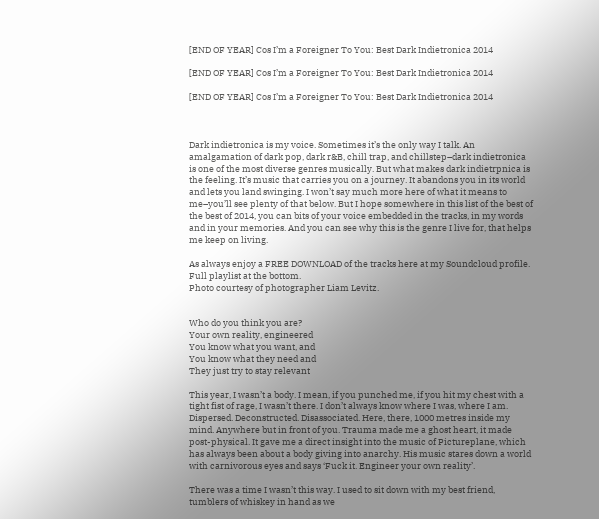[END OF YEAR] Cos I’m a Foreigner To You: Best Dark Indietronica 2014

[END OF YEAR] Cos I’m a Foreigner To You: Best Dark Indietronica 2014

[END OF YEAR] Cos I’m a Foreigner To You: Best Dark Indietronica 2014



Dark indietronica is my voice. Sometimes it’s the only way I talk. An amalgamation of dark pop, dark r&B, chill trap, and chillstep–dark indietronica is one of the most diverse genres musically. But what makes dark indietrpnica is the feeling. It’s music that carries you on a journey. It abandons you in its world and lets you land swinging. I won’t say much more here of what it means to me–you’ll see plenty of that below. But I hope somewhere in this list of the best of the best of 2014, you can bits of your voice embedded in the tracks, in my words and in your memories. And you can see why this is the genre I live for, that helps me keep on living.

As always enjoy a FREE DOWNLOAD of the tracks here at my Soundcloud profile. Full playlist at the bottom.
Photo courtesy of photographer Liam Levitz.


Who do you think you are?
Your own reality, engineered
You know what you want, and
You know what they need and
They just try to stay relevant

This year, I wasn’t a body. I mean, if you punched me, if you hit my chest with a tight fist of rage, I wasn’t there. I don’t always know where I was, where I am. Dispersed. Deconstructed. Disassociated. Here, there, 1000 metres inside my mind. Anywhere but in front of you. Trauma made me a ghost heart, it made post-physical. It gave me a direct insight into the music of Pictureplane, which has always been about a body giving into anarchy. His music stares down a world with carnivorous eyes and says ‘Fuck it. Engineer your own reality’.

There was a time I wasn’t this way. I used to sit down with my best friend, tumblers of whiskey in hand as we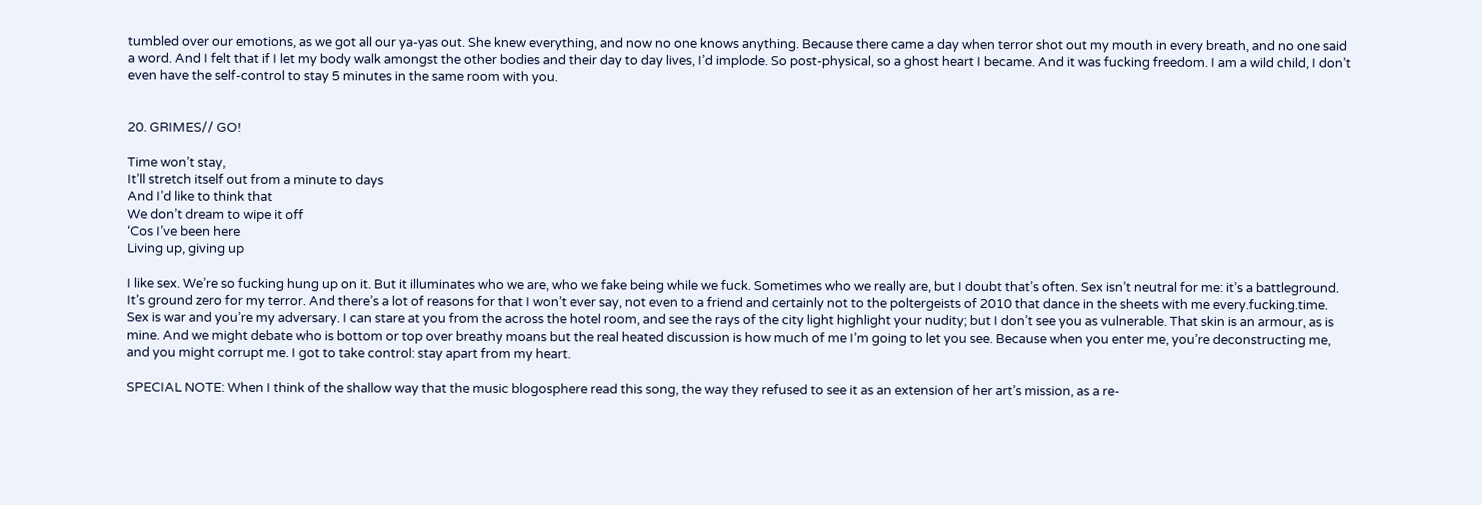tumbled over our emotions, as we got all our ya-yas out. She knew everything, and now no one knows anything. Because there came a day when terror shot out my mouth in every breath, and no one said a word. And I felt that if I let my body walk amongst the other bodies and their day to day lives, I’d implode. So post-physical, so a ghost heart I became. And it was fucking freedom. I am a wild child, I don’t even have the self-control to stay 5 minutes in the same room with you.


20. GRIMES// GO!

Time won’t stay,
It’ll stretch itself out from a minute to days
And I’d like to think that
We don’t dream to wipe it off
‘Cos I’ve been here
Living up, giving up

I like sex. We’re so fucking hung up on it. But it illuminates who we are, who we fake being while we fuck. Sometimes who we really are, but I doubt that’s often. Sex isn’t neutral for me: it’s a battleground. It’s ground zero for my terror. And there’s a lot of reasons for that I won’t ever say, not even to a friend and certainly not to the poltergeists of 2010 that dance in the sheets with me every.fucking.time. Sex is war and you’re my adversary. I can stare at you from the across the hotel room, and see the rays of the city light highlight your nudity; but I don’t see you as vulnerable. That skin is an armour, as is mine. And we might debate who is bottom or top over breathy moans but the real heated discussion is how much of me I’m going to let you see. Because when you enter me, you’re deconstructing me, and you might corrupt me. I got to take control: stay apart from my heart.

SPECIAL NOTE: When I think of the shallow way that the music blogosphere read this song, the way they refused to see it as an extension of her art’s mission, as a re-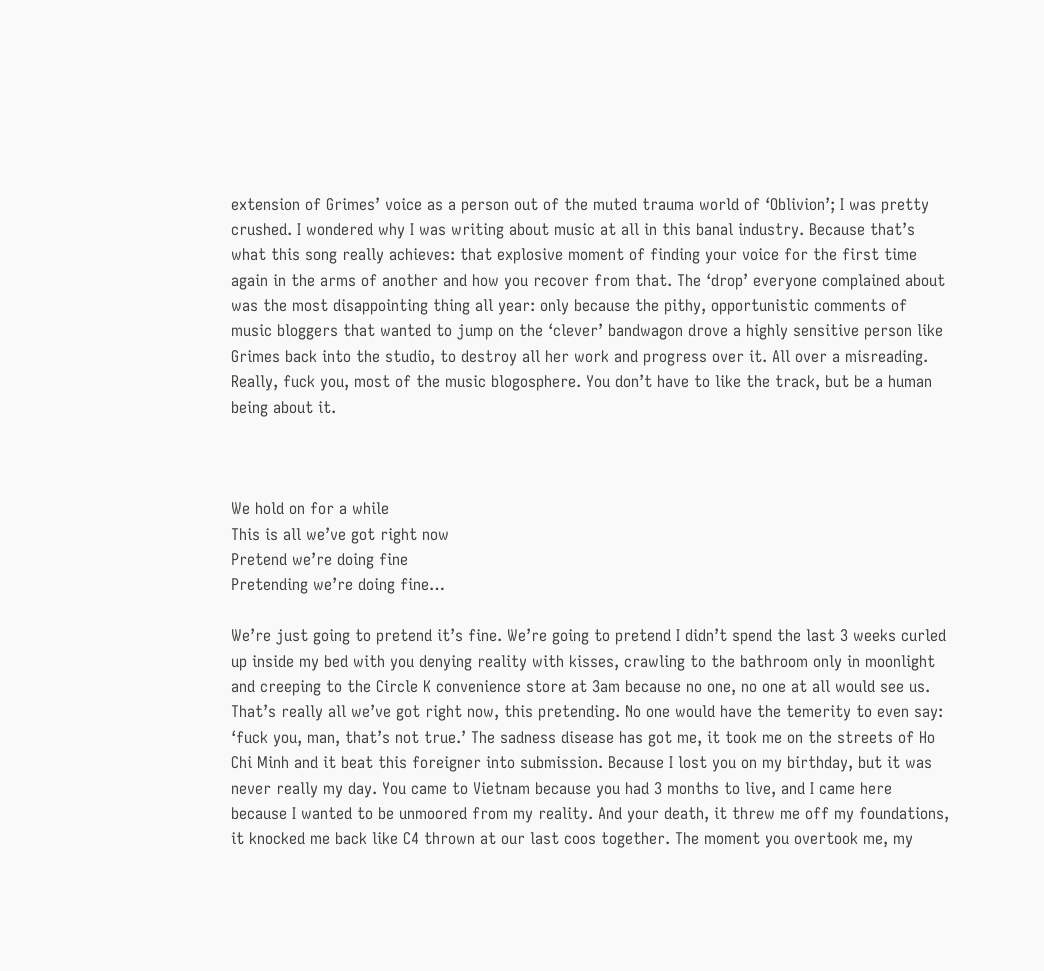extension of Grimes’ voice as a person out of the muted trauma world of ‘Oblivion’; I was pretty crushed. I wondered why I was writing about music at all in this banal industry. Because that’s what this song really achieves: that explosive moment of finding your voice for the first time again in the arms of another and how you recover from that. The ‘drop’ everyone complained about was the most disappointing thing all year: only because the pithy, opportunistic comments of music bloggers that wanted to jump on the ‘clever’ bandwagon drove a highly sensitive person like Grimes back into the studio, to destroy all her work and progress over it. All over a misreading. Really, fuck you, most of the music blogosphere. You don’t have to like the track, but be a human being about it.



We hold on for a while
This is all we’ve got right now
Pretend we’re doing fine
Pretending we’re doing fine…

We’re just going to pretend it’s fine. We’re going to pretend I didn’t spend the last 3 weeks curled up inside my bed with you denying reality with kisses, crawling to the bathroom only in moonlight and creeping to the Circle K convenience store at 3am because no one, no one at all would see us. That’s really all we’ve got right now, this pretending. No one would have the temerity to even say: ‘fuck you, man, that’s not true.’ The sadness disease has got me, it took me on the streets of Ho Chi Minh and it beat this foreigner into submission. Because I lost you on my birthday, but it was never really my day. You came to Vietnam because you had 3 months to live, and I came here because I wanted to be unmoored from my reality. And your death, it threw me off my foundations, it knocked me back like C4 thrown at our last coos together. The moment you overtook me, my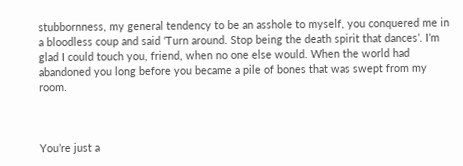stubbornness, my general tendency to be an asshole to myself, you conquered me in a bloodless coup and said ‘Turn around. Stop being the death spirit that dances’. I’m glad I could touch you, friend, when no one else would. When the world had abandoned you long before you became a pile of bones that was swept from my room.



You’re just a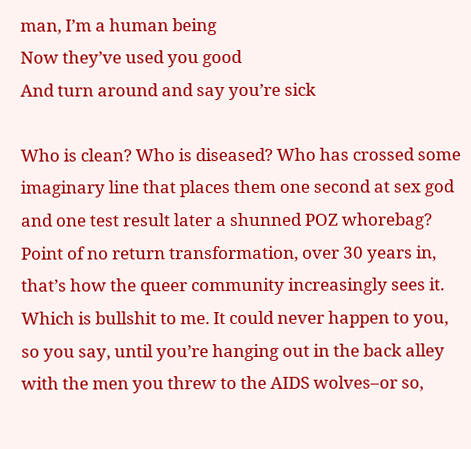man, I’m a human being
Now they’ve used you good
And turn around and say you’re sick

Who is clean? Who is diseased? Who has crossed some imaginary line that places them one second at sex god and one test result later a shunned POZ whorebag?  Point of no return transformation, over 30 years in, that’s how the queer community increasingly sees it. Which is bullshit to me. It could never happen to you, so you say, until you’re hanging out in the back alley with the men you threw to the AIDS wolves–or so,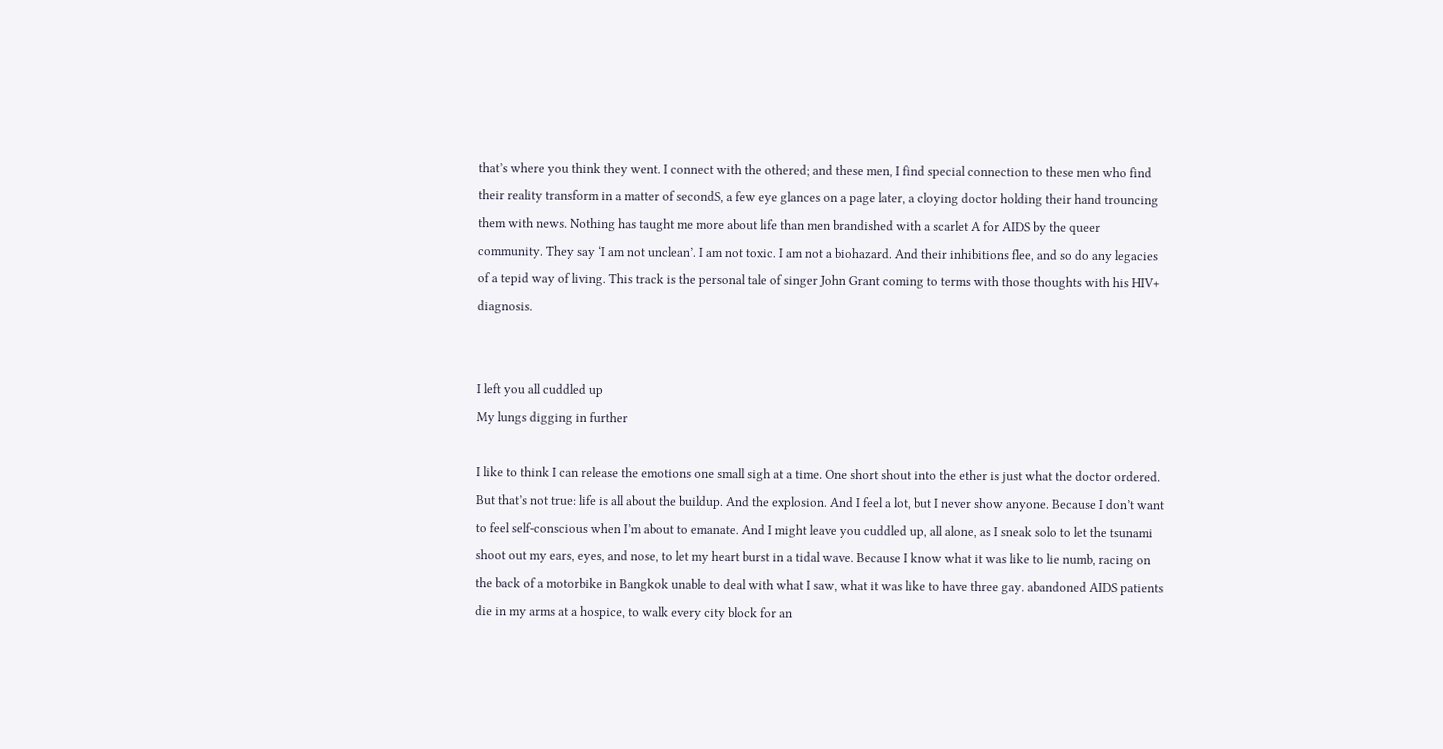that’s where you think they went. I connect with the othered; and these men, I find special connection to these men who find their reality transform in a matter of secondS, a few eye glances on a page later, a cloying doctor holding their hand trouncing them with news. Nothing has taught me more about life than men brandished with a scarlet A for AIDS by the queer community. They say ‘I am not unclean’. I am not toxic. I am not a biohazard. And their inhibitions flee, and so do any legacies of a tepid way of living. This track is the personal tale of singer John Grant coming to terms with those thoughts with his HIV+ diagnosis.


I left you all cuddled up
My lungs digging in further

I like to think I can release the emotions one small sigh at a time. One short shout into the ether is just what the doctor ordered. But that’s not true: life is all about the buildup. And the explosion. And I feel a lot, but I never show anyone. Because I don’t want to feel self-conscious when I’m about to emanate. And I might leave you cuddled up, all alone, as I sneak solo to let the tsunami shoot out my ears, eyes, and nose, to let my heart burst in a tidal wave. Because I know what it was like to lie numb, racing on the back of a motorbike in Bangkok unable to deal with what I saw, what it was like to have three gay. abandoned AIDS patients die in my arms at a hospice, to walk every city block for an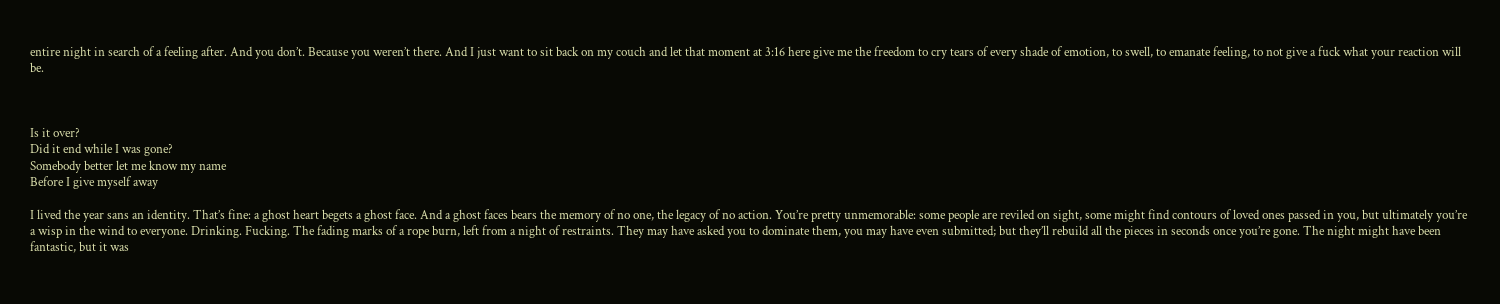entire night in search of a feeling after. And you don’t. Because you weren’t there. And I just want to sit back on my couch and let that moment at 3:16 here give me the freedom to cry tears of every shade of emotion, to swell, to emanate feeling, to not give a fuck what your reaction will be.



Is it over?
Did it end while I was gone?
Somebody better let me know my name
Before I give myself away

I lived the year sans an identity. That’s fine: a ghost heart begets a ghost face. And a ghost faces bears the memory of no one, the legacy of no action. You’re pretty unmemorable: some people are reviled on sight, some might find contours of loved ones passed in you, but ultimately you’re a wisp in the wind to everyone. Drinking. Fucking. The fading marks of a rope burn, left from a night of restraints. They may have asked you to dominate them, you may have even submitted; but they’ll rebuild all the pieces in seconds once you’re gone. The night might have been fantastic, but it was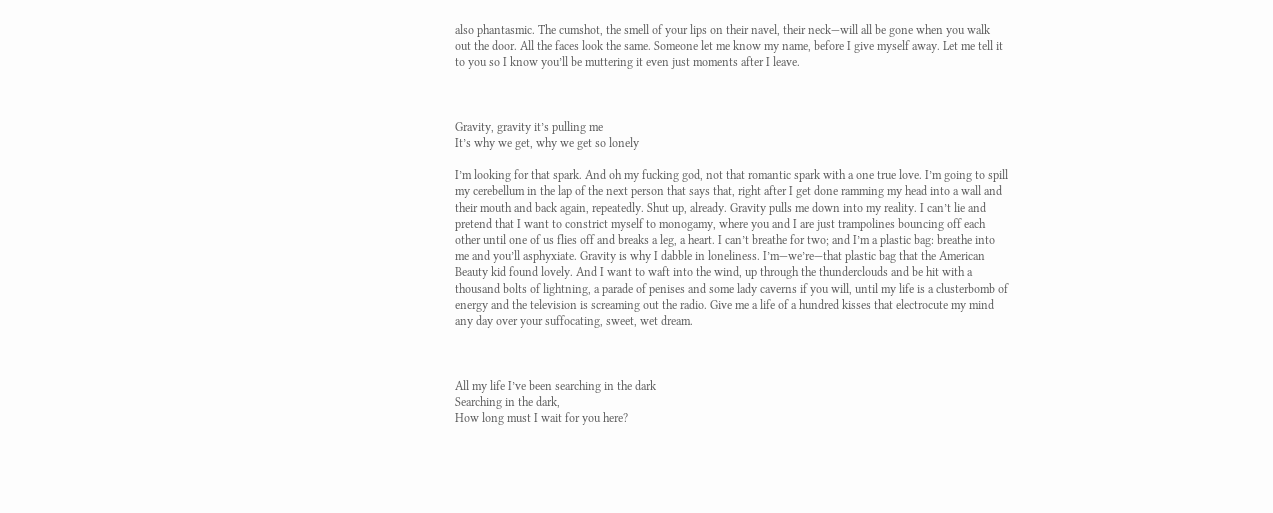also phantasmic. The cumshot, the smell of your lips on their navel, their neck—will all be gone when you walk out the door. All the faces look the same. Someone let me know my name, before I give myself away. Let me tell it to you so I know you’ll be muttering it even just moments after I leave.



Gravity, gravity it’s pulling me
It’s why we get, why we get so lonely

I’m looking for that spark. And oh my fucking god, not that romantic spark with a one true love. I’m going to spill my cerebellum in the lap of the next person that says that, right after I get done ramming my head into a wall and their mouth and back again, repeatedly. Shut up, already. Gravity pulls me down into my reality. I can’t lie and pretend that I want to constrict myself to monogamy, where you and I are just trampolines bouncing off each other until one of us flies off and breaks a leg, a heart. I can’t breathe for two; and I’m a plastic bag: breathe into me and you’ll asphyxiate. Gravity is why I dabble in loneliness. I’m—we’re—that plastic bag that the American Beauty kid found lovely. And I want to waft into the wind, up through the thunderclouds and be hit with a thousand bolts of lightning, a parade of penises and some lady caverns if you will, until my life is a clusterbomb of energy and the television is screaming out the radio. Give me a life of a hundred kisses that electrocute my mind any day over your suffocating, sweet, wet dream.



All my life I’ve been searching in the dark
Searching in the dark,
How long must I wait for you here?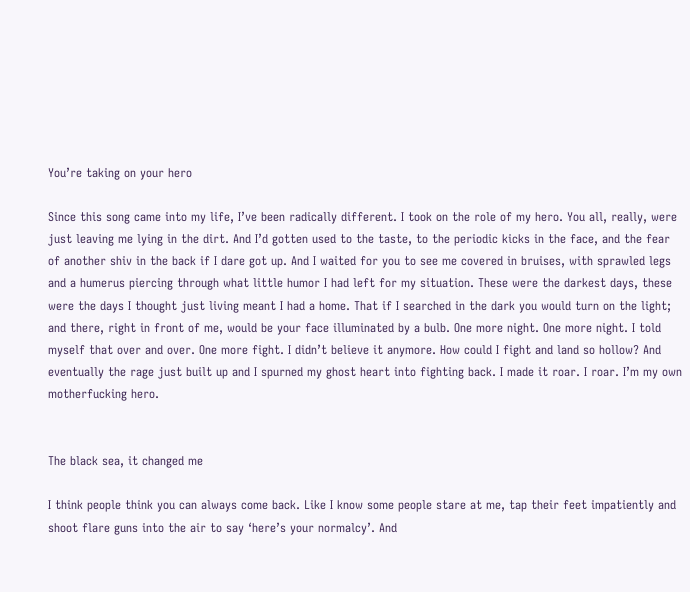You’re taking on your hero

Since this song came into my life, I’ve been radically different. I took on the role of my hero. You all, really, were just leaving me lying in the dirt. And I’d gotten used to the taste, to the periodic kicks in the face, and the fear of another shiv in the back if I dare got up. And I waited for you to see me covered in bruises, with sprawled legs and a humerus piercing through what little humor I had left for my situation. These were the darkest days, these were the days I thought just living meant I had a home. That if I searched in the dark you would turn on the light; and there, right in front of me, would be your face illuminated by a bulb. One more night. One more night. I told myself that over and over. One more fight. I didn’t believe it anymore. How could I fight and land so hollow? And eventually the rage just built up and I spurned my ghost heart into fighting back. I made it roar. I roar. I’m my own motherfucking hero.


The black sea, it changed me

I think people think you can always come back. Like I know some people stare at me, tap their feet impatiently and shoot flare guns into the air to say ‘here’s your normalcy’. And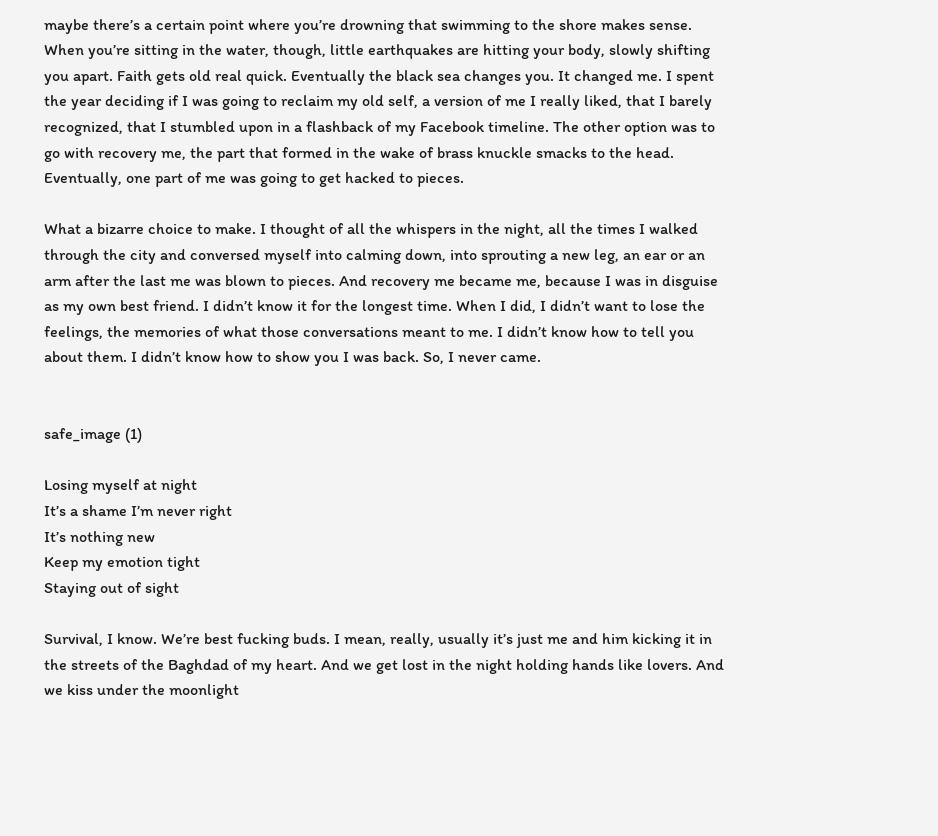maybe there’s a certain point where you’re drowning that swimming to the shore makes sense. When you’re sitting in the water, though, little earthquakes are hitting your body, slowly shifting you apart. Faith gets old real quick. Eventually the black sea changes you. It changed me. I spent the year deciding if I was going to reclaim my old self, a version of me I really liked, that I barely recognized, that I stumbled upon in a flashback of my Facebook timeline. The other option was to go with recovery me, the part that formed in the wake of brass knuckle smacks to the head. Eventually, one part of me was going to get hacked to pieces.

What a bizarre choice to make. I thought of all the whispers in the night, all the times I walked through the city and conversed myself into calming down, into sprouting a new leg, an ear or an arm after the last me was blown to pieces. And recovery me became me, because I was in disguise as my own best friend. I didn’t know it for the longest time. When I did, I didn’t want to lose the feelings, the memories of what those conversations meant to me. I didn’t know how to tell you about them. I didn’t know how to show you I was back. So, I never came.


safe_image (1)

Losing myself at night
It’s a shame I’m never right
It’s nothing new
Keep my emotion tight
Staying out of sight

Survival, I know. We’re best fucking buds. I mean, really, usually it’s just me and him kicking it in the streets of the Baghdad of my heart. And we get lost in the night holding hands like lovers. And we kiss under the moonlight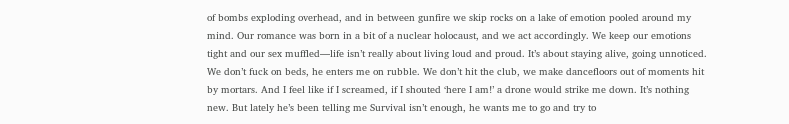of bombs exploding overhead, and in between gunfire we skip rocks on a lake of emotion pooled around my mind. Our romance was born in a bit of a nuclear holocaust, and we act accordingly. We keep our emotions tight and our sex muffled—life isn’t really about living loud and proud. It’s about staying alive, going unnoticed. We don’t fuck on beds, he enters me on rubble. We don’t hit the club, we make dancefloors out of moments hit by mortars. And I feel like if I screamed, if I shouted ‘here I am!’ a drone would strike me down. It’s nothing new. But lately he’s been telling me Survival isn’t enough, he wants me to go and try to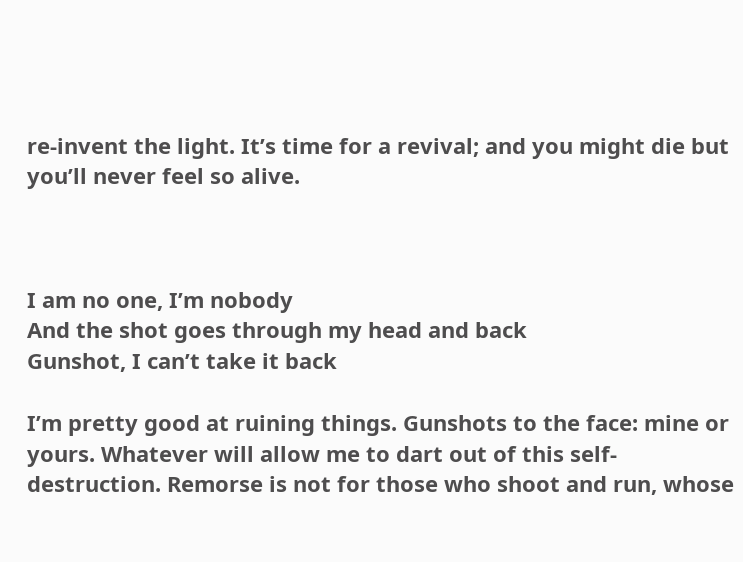re-invent the light. It’s time for a revival; and you might die but you’ll never feel so alive.



I am no one, I’m nobody
And the shot goes through my head and back
Gunshot, I can’t take it back

I’m pretty good at ruining things. Gunshots to the face: mine or yours. Whatever will allow me to dart out of this self-destruction. Remorse is not for those who shoot and run, whose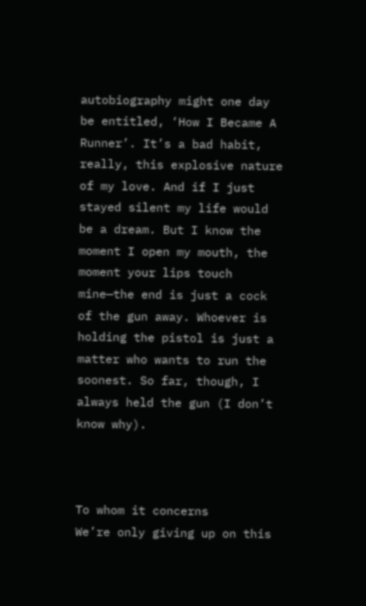autobiography might one day be entitled, ‘How I Became A Runner’. It’s a bad habit, really, this explosive nature of my love. And if I just stayed silent my life would be a dream. But I know the moment I open my mouth, the moment your lips touch mine—the end is just a cock of the gun away. Whoever is holding the pistol is just a matter who wants to run the soonest. So far, though, I always held the gun (I don’t know why).



To whom it concerns
We’re only giving up on this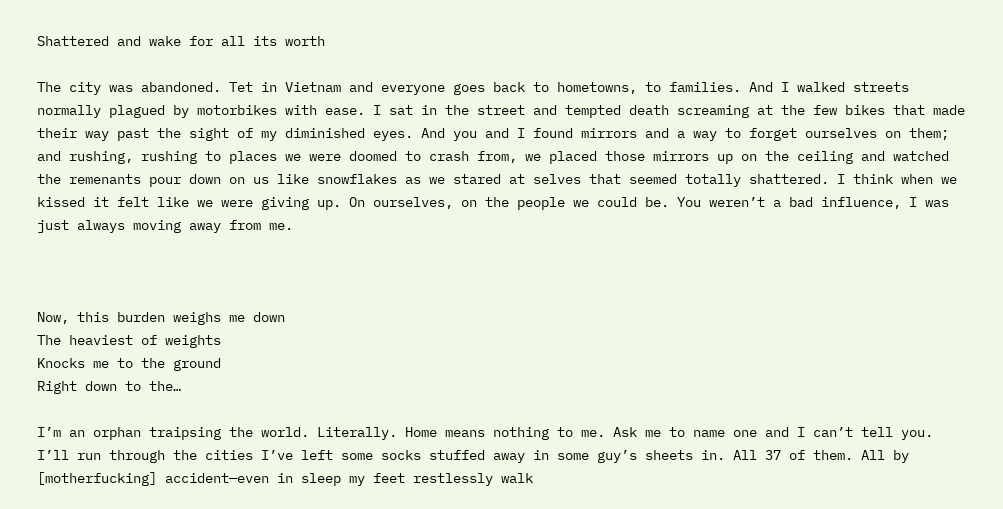Shattered and wake for all its worth

The city was abandoned. Tet in Vietnam and everyone goes back to hometowns, to families. And I walked streets normally plagued by motorbikes with ease. I sat in the street and tempted death screaming at the few bikes that made their way past the sight of my diminished eyes. And you and I found mirrors and a way to forget ourselves on them; and rushing, rushing to places we were doomed to crash from, we placed those mirrors up on the ceiling and watched the remenants pour down on us like snowflakes as we stared at selves that seemed totally shattered. I think when we kissed it felt like we were giving up. On ourselves, on the people we could be. You weren’t a bad influence, I was just always moving away from me.



Now, this burden weighs me down
The heaviest of weights
Knocks me to the ground
Right down to the…

I’m an orphan traipsing the world. Literally. Home means nothing to me. Ask me to name one and I can’t tell you. I’ll run through the cities I’ve left some socks stuffed away in some guy’s sheets in. All 37 of them. All by [motherfucking] accident—even in sleep my feet restlessly walk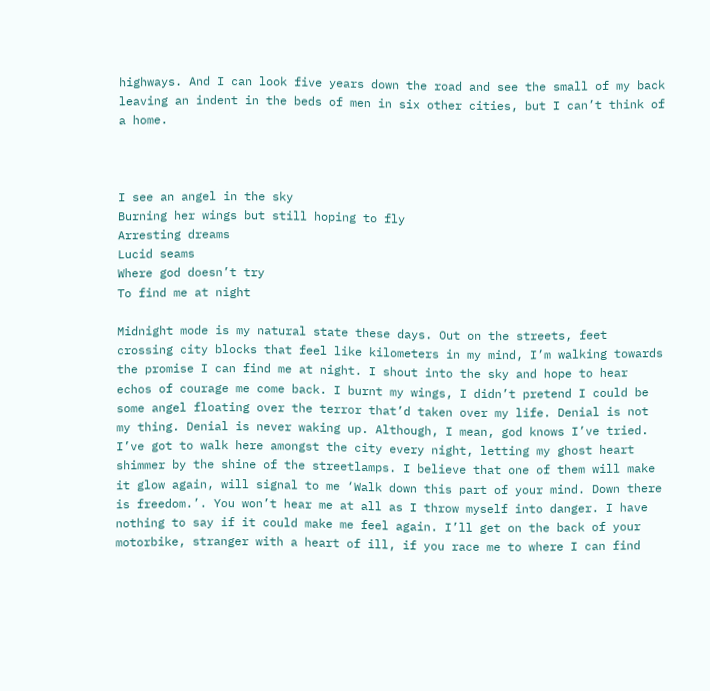highways. And I can look five years down the road and see the small of my back leaving an indent in the beds of men in six other cities, but I can’t think of a home.



I see an angel in the sky
Burning her wings but still hoping to fly
Arresting dreams
Lucid seams
Where god doesn’t try
To find me at night

Midnight mode is my natural state these days. Out on the streets, feet crossing city blocks that feel like kilometers in my mind, I’m walking towards the promise I can find me at night. I shout into the sky and hope to hear echos of courage me come back. I burnt my wings, I didn’t pretend I could be some angel floating over the terror that’d taken over my life. Denial is not my thing. Denial is never waking up. Although, I mean, god knows I’ve tried. I’ve got to walk here amongst the city every night, letting my ghost heart shimmer by the shine of the streetlamps. I believe that one of them will make it glow again, will signal to me ‘Walk down this part of your mind. Down there is freedom.’. You won’t hear me at all as I throw myself into danger. I have nothing to say if it could make me feel again. I’ll get on the back of your motorbike, stranger with a heart of ill, if you race me to where I can find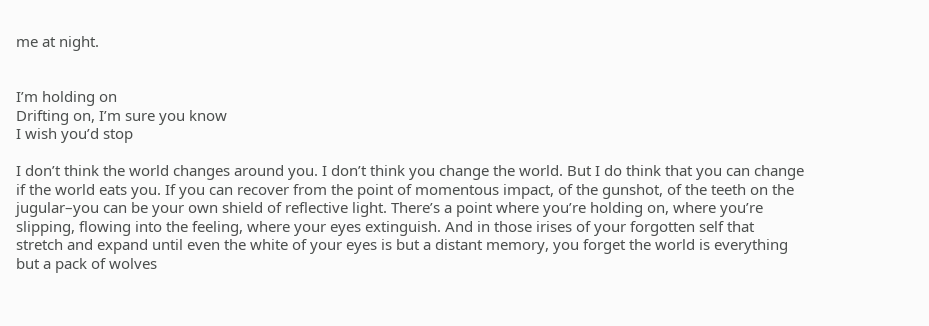me at night.


I’m holding on
Drifting on, I’m sure you know
I wish you’d stop

I don’t think the world changes around you. I don’t think you change the world. But I do think that you can change if the world eats you. If you can recover from the point of momentous impact, of the gunshot, of the teeth on the jugular–you can be your own shield of reflective light. There’s a point where you’re holding on, where you’re slipping, flowing into the feeling, where your eyes extinguish. And in those irises of your forgotten self that stretch and expand until even the white of your eyes is but a distant memory, you forget the world is everything but a pack of wolves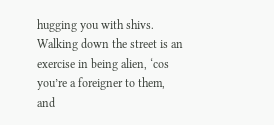hugging you with shivs. Walking down the street is an exercise in being alien, ‘cos you’re a foreigner to them, and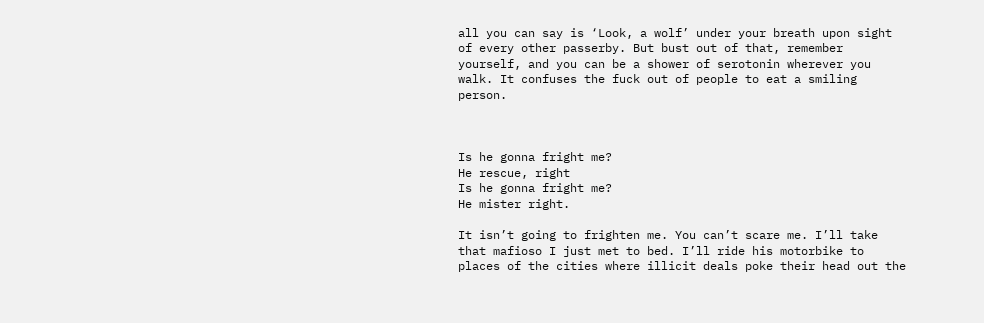all you can say is ‘Look, a wolf’ under your breath upon sight of every other passerby. But bust out of that, remember yourself, and you can be a shower of serotonin wherever you walk. It confuses the fuck out of people to eat a smiling person.



Is he gonna fright me?
He rescue, right
Is he gonna fright me?
He mister right.

It isn’t going to frighten me. You can’t scare me. I’ll take that mafioso I just met to bed. I’ll ride his motorbike to places of the cities where illicit deals poke their head out the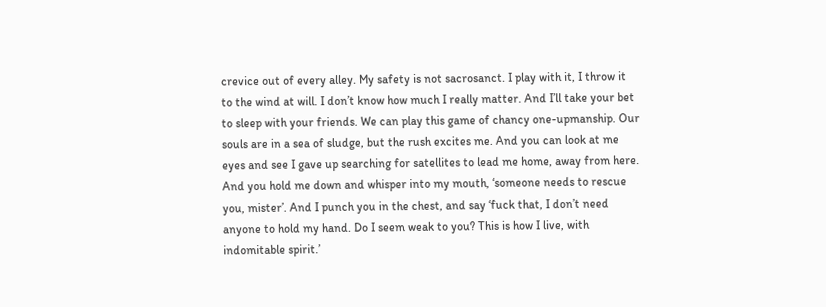crevice out of every alley. My safety is not sacrosanct. I play with it, I throw it to the wind at will. I don’t know how much I really matter. And I’ll take your bet to sleep with your friends. We can play this game of chancy one-upmanship. Our souls are in a sea of sludge, but the rush excites me. And you can look at me eyes and see I gave up searching for satellites to lead me home, away from here. And you hold me down and whisper into my mouth, ‘someone needs to rescue you, mister’. And I punch you in the chest, and say ‘fuck that, I don’t need anyone to hold my hand. Do I seem weak to you? This is how I live, with indomitable spirit.’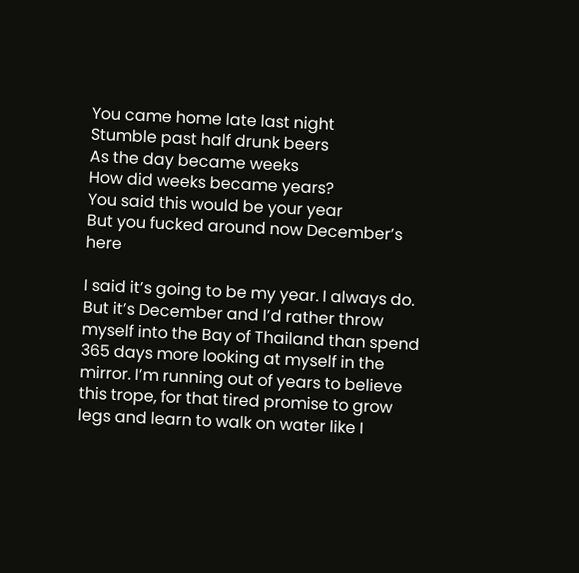You came home late last night
Stumble past half drunk beers
As the day became weeks
How did weeks became years?
You said this would be your year
But you fucked around now December’s here

I said it’s going to be my year. I always do. But it’s December and I’d rather throw myself into the Bay of Thailand than spend 365 days more looking at myself in the mirror. I’m running out of years to believe this trope, for that tired promise to grow legs and learn to walk on water like I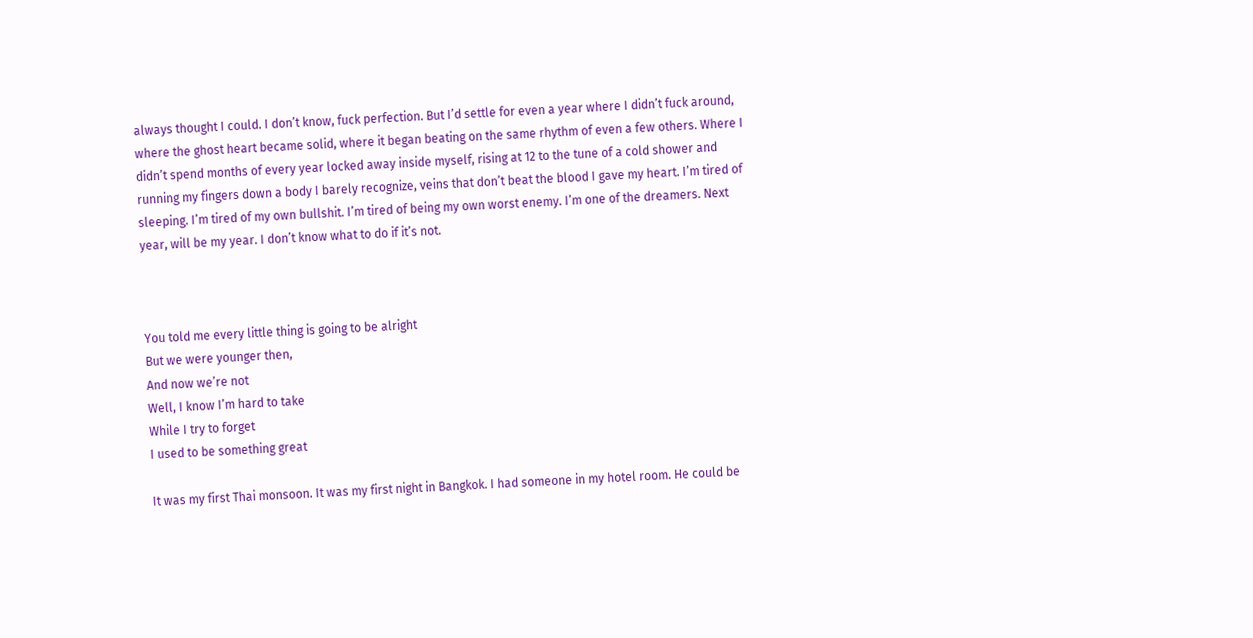always thought I could. I don’t know, fuck perfection. But I’d settle for even a year where I didn’t fuck around, where the ghost heart became solid, where it began beating on the same rhythm of even a few others. Where I didn’t spend months of every year locked away inside myself, rising at 12 to the tune of a cold shower and running my fingers down a body I barely recognize, veins that don’t beat the blood I gave my heart. I’m tired of sleeping. I’m tired of my own bullshit. I’m tired of being my own worst enemy. I’m one of the dreamers. Next year, will be my year. I don’t know what to do if it’s not.



You told me every little thing is going to be alright
But we were younger then,
And now we’re not
Well, I know I’m hard to take
While I try to forget
I used to be something great

It was my first Thai monsoon. It was my first night in Bangkok. I had someone in my hotel room. He could be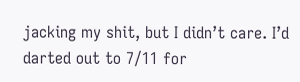jacking my shit, but I didn’t care. I’d darted out to 7/11 for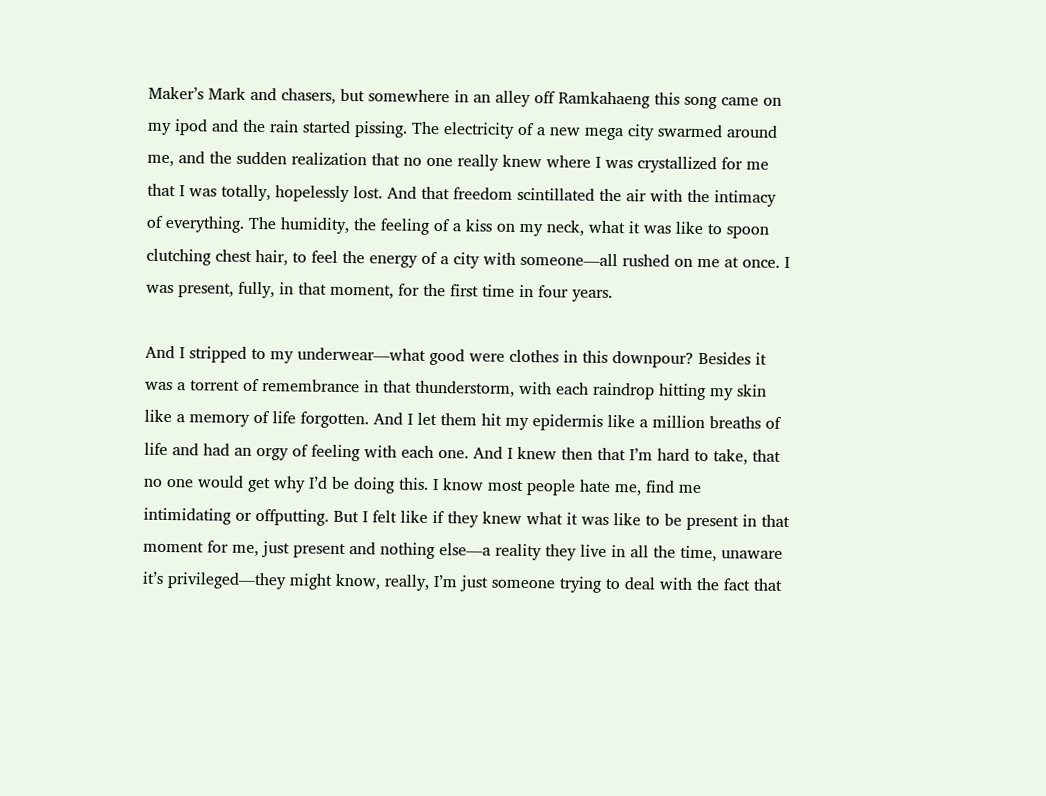Maker’s Mark and chasers, but somewhere in an alley off Ramkahaeng this song came on my ipod and the rain started pissing. The electricity of a new mega city swarmed around me, and the sudden realization that no one really knew where I was crystallized for me that I was totally, hopelessly lost. And that freedom scintillated the air with the intimacy of everything. The humidity, the feeling of a kiss on my neck, what it was like to spoon clutching chest hair, to feel the energy of a city with someone—all rushed on me at once. I was present, fully, in that moment, for the first time in four years.

And I stripped to my underwear—what good were clothes in this downpour? Besides it was a torrent of remembrance in that thunderstorm, with each raindrop hitting my skin like a memory of life forgotten. And I let them hit my epidermis like a million breaths of life and had an orgy of feeling with each one. And I knew then that I’m hard to take, that no one would get why I’d be doing this. I know most people hate me, find me intimidating or offputting. But I felt like if they knew what it was like to be present in that moment for me, just present and nothing else—a reality they live in all the time, unaware it’s privileged—they might know, really, I’m just someone trying to deal with the fact that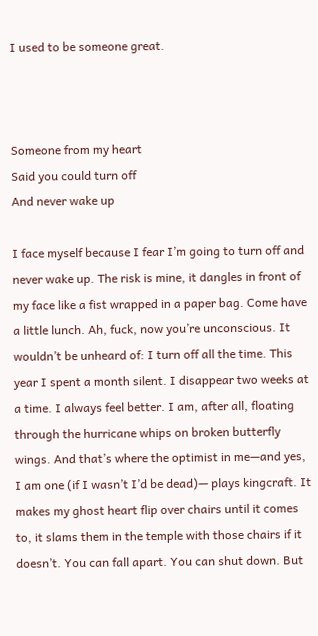I used to be someone great.



Someone from my heart
Said you could turn off
And never wake up

I face myself because I fear I’m going to turn off and never wake up. The risk is mine, it dangles in front of my face like a fist wrapped in a paper bag. Come have a little lunch. Ah, fuck, now you’re unconscious. It wouldn’t be unheard of: I turn off all the time. This year I spent a month silent. I disappear two weeks at a time. I always feel better. I am, after all, floating through the hurricane whips on broken butterfly wings. And that’s where the optimist in me—and yes, I am one (if I wasn’t I’d be dead)— plays kingcraft. It makes my ghost heart flip over chairs until it comes to, it slams them in the temple with those chairs if it doesn’t. You can fall apart. You can shut down. But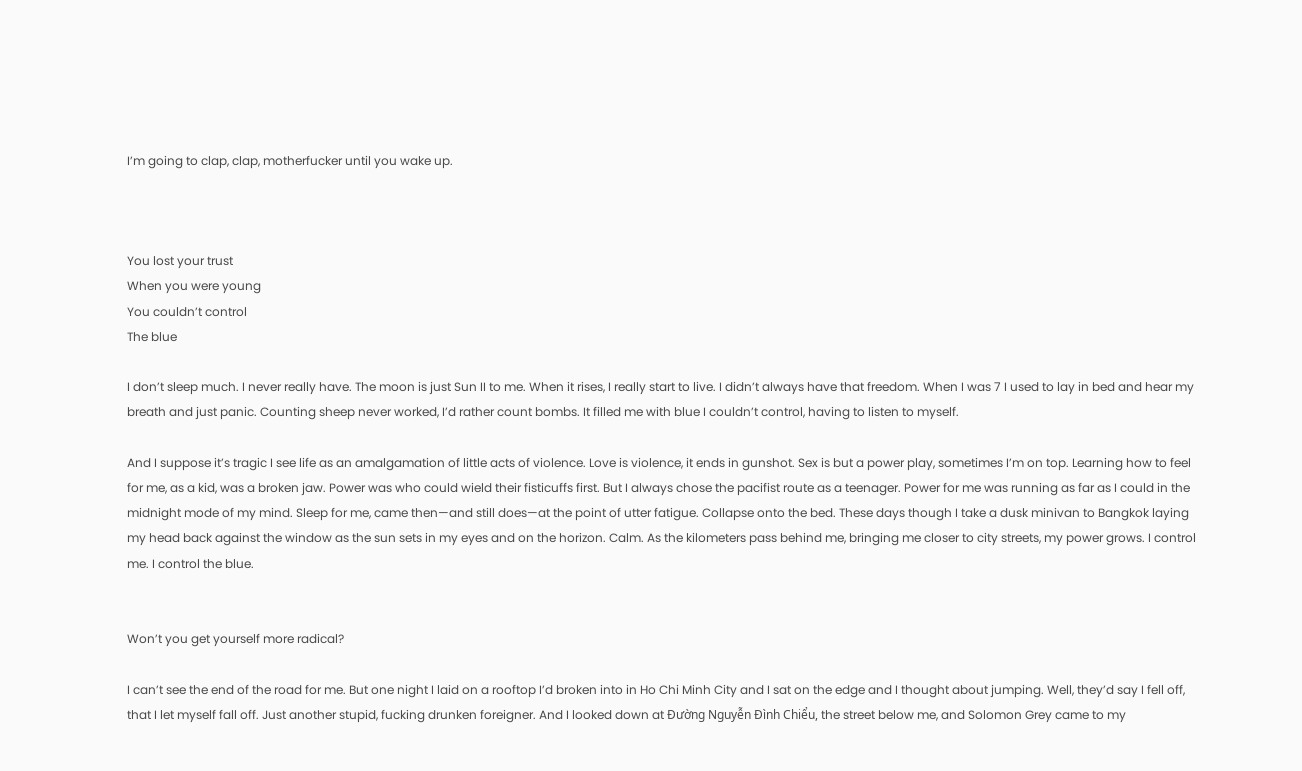I’m going to clap, clap, motherfucker until you wake up.



You lost your trust
When you were young
You couldn’t control
The blue

I don’t sleep much. I never really have. The moon is just Sun II to me. When it rises, I really start to live. I didn’t always have that freedom. When I was 7 I used to lay in bed and hear my breath and just panic. Counting sheep never worked, I’d rather count bombs. It filled me with blue I couldn’t control, having to listen to myself.

And I suppose it’s tragic I see life as an amalgamation of little acts of violence. Love is violence, it ends in gunshot. Sex is but a power play, sometimes I’m on top. Learning how to feel for me, as a kid, was a broken jaw. Power was who could wield their fisticuffs first. But I always chose the pacifist route as a teenager. Power for me was running as far as I could in the midnight mode of my mind. Sleep for me, came then—and still does—at the point of utter fatigue. Collapse onto the bed. These days though I take a dusk minivan to Bangkok laying my head back against the window as the sun sets in my eyes and on the horizon. Calm. As the kilometers pass behind me, bringing me closer to city streets, my power grows. I control me. I control the blue.


Won’t you get yourself more radical?

I can’t see the end of the road for me. But one night I laid on a rooftop I’d broken into in Ho Chi Minh City and I sat on the edge and I thought about jumping. Well, they’d say I fell off, that I let myself fall off. Just another stupid, fucking drunken foreigner. And I looked down at Đường Nguyễn Đình Chiểu, the street below me, and Solomon Grey came to my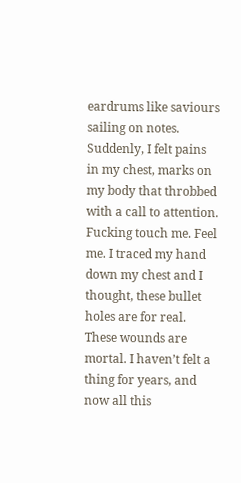eardrums like saviours sailing on notes. Suddenly, I felt pains in my chest, marks on my body that throbbed with a call to attention. Fucking touch me. Feel me. I traced my hand down my chest and I thought, these bullet holes are for real. These wounds are mortal. I haven’t felt a thing for years, and now all this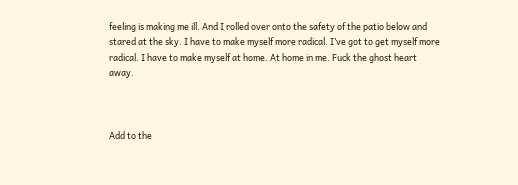feeling is making me ill. And I rolled over onto the safety of the patio below and stared at the sky. I have to make myself more radical. I’ve got to get myself more radical. I have to make myself at home. At home in me. Fuck the ghost heart away.



Add to the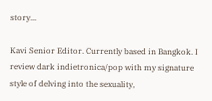story...

Kavi Senior Editor. Currently based in Bangkok. I review dark indietronica/pop with my signature style of delving into the sexuality,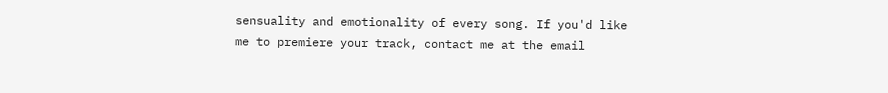sensuality and emotionality of every song. If you'd like me to premiere your track, contact me at the email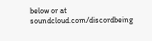below or at soundcloud.com/discordbeing